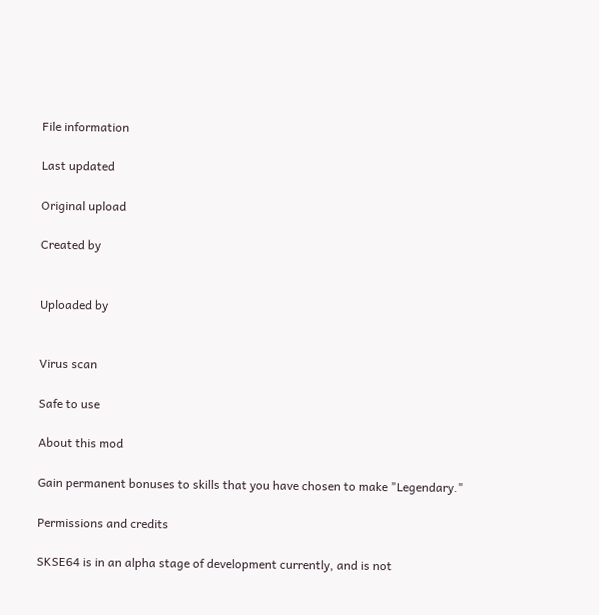File information

Last updated

Original upload

Created by


Uploaded by


Virus scan

Safe to use

About this mod

Gain permanent bonuses to skills that you have chosen to make "Legendary."

Permissions and credits

SKSE64 is in an alpha stage of development currently, and is not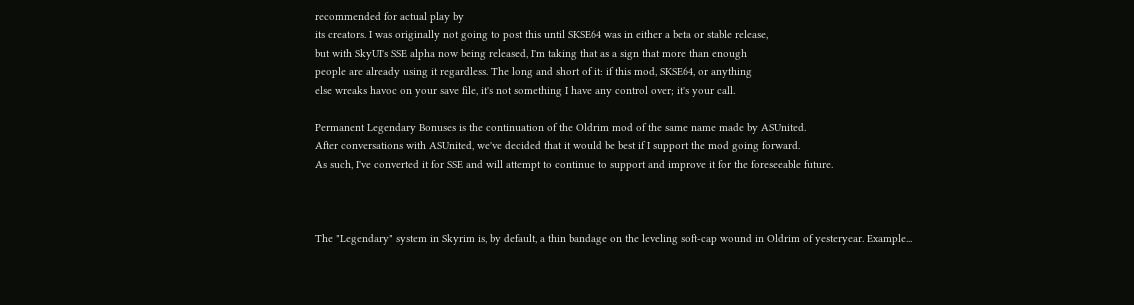recommended for actual play by
its creators. I was originally not going to post this until SKSE64 was in either a beta or stable release,
but with SkyUI's SSE alpha now being released, I'm taking that as a sign that more than enough
people are already using it regardless. The long and short of it: if this mod, SKSE64, or anything
else wreaks havoc on your save file, it's not something I have any control over; it's your call.

Permanent Legendary Bonuses is the continuation of the Oldrim mod of the same name made by ASUnited.
After conversations with ASUnited, we've decided that it would be best if I support the mod going forward.
As such, I've converted it for SSE and will attempt to continue to support and improve it for the foreseeable future.



The "Legendary" system in Skyrim is, by default, a thin bandage on the leveling soft-cap wound in Oldrim of yesteryear. Example...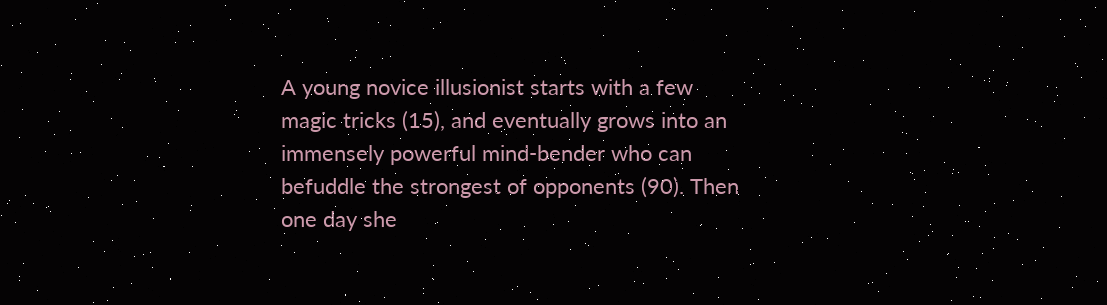A young novice illusionist starts with a few magic tricks (15), and eventually grows into an immensely powerful mind-bender who can befuddle the strongest of opponents (90). Then one day she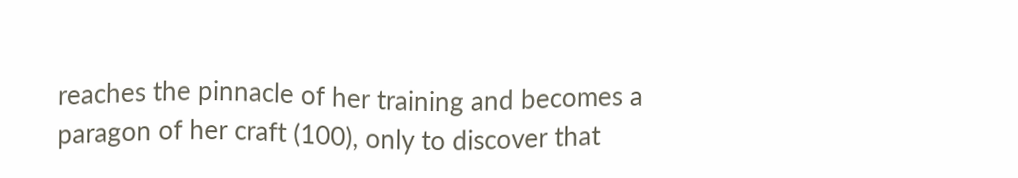reaches the pinnacle of her training and becomes a paragon of her craft (100), only to discover that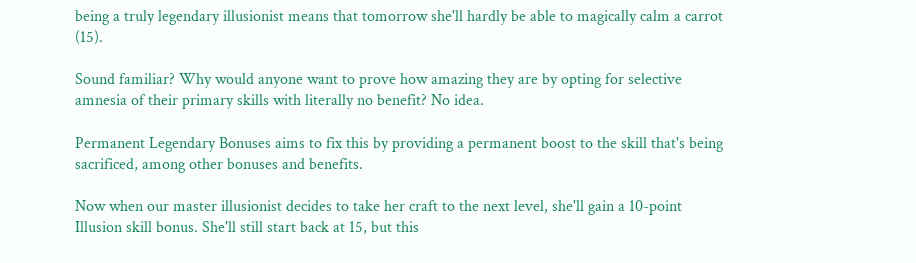being a truly legendary illusionist means that tomorrow she'll hardly be able to magically calm a carrot (15).

Sound familiar? Why would anyone want to prove how amazing they are by opting for selective amnesia of their primary skills with literally no benefit? No idea.

Permanent Legendary Bonuses aims to fix this by providing a permanent boost to the skill that's being sacrificed, among other bonuses and benefits.

Now when our master illusionist decides to take her craft to the next level, she'll gain a 10-point Illusion skill bonus. She'll still start back at 15, but this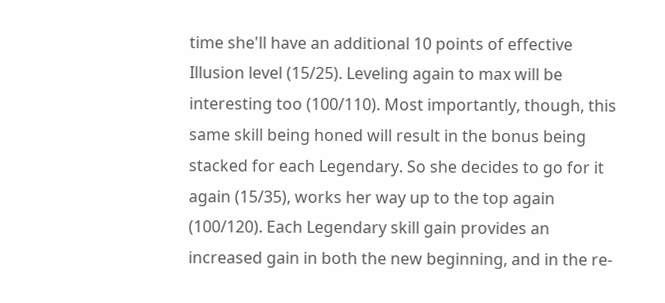time she'll have an additional 10 points of effective Illusion level (15/25). Leveling again to max will be interesting too (100/110). Most importantly, though, this same skill being honed will result in the bonus being stacked for each Legendary. So she decides to go for it again (15/35), works her way up to the top again (100/120). Each Legendary skill gain provides an increased gain in both the new beginning, and in the re-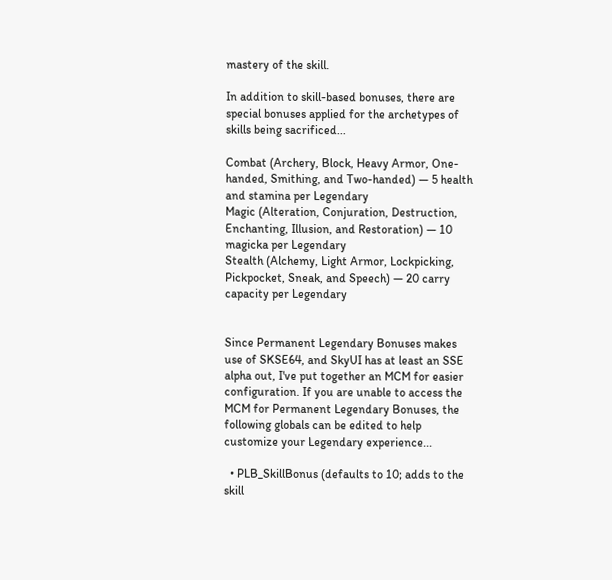mastery of the skill.

In addition to skill-based bonuses, there are special bonuses applied for the archetypes of skills being sacrificed...

Combat (Archery, Block, Heavy Armor, One-handed, Smithing, and Two-handed) — 5 health and stamina per Legendary
Magic (Alteration, Conjuration, Destruction, Enchanting, Illusion, and Restoration) — 10 magicka per Legendary
Stealth (Alchemy, Light Armor, Lockpicking, Pickpocket, Sneak, and Speech) — 20 carry capacity per Legendary


Since Permanent Legendary Bonuses makes use of SKSE64, and SkyUI has at least an SSE alpha out, I've put together an MCM for easier configuration. If you are unable to access the MCM for Permanent Legendary Bonuses, the following globals can be edited to help customize your Legendary experience...

  • PLB_SkillBonus (defaults to 10; adds to the skill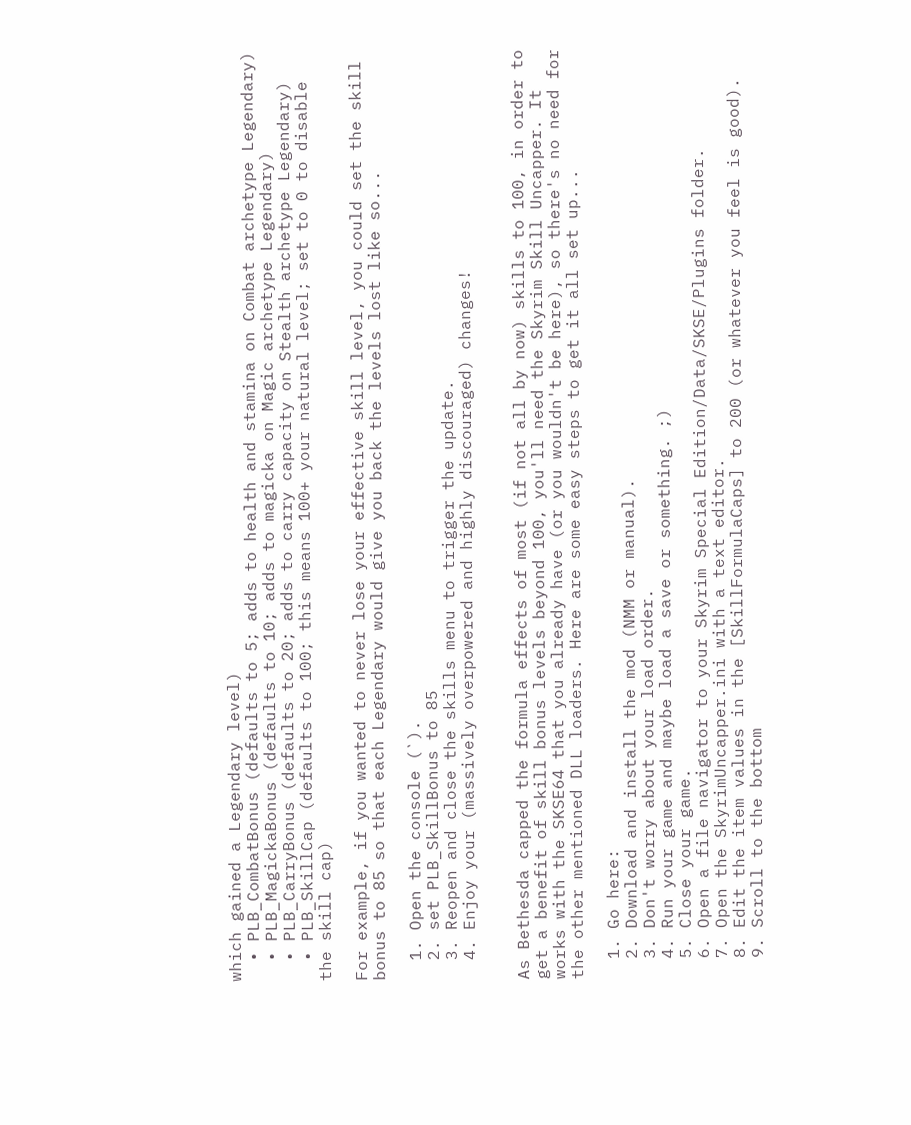which gained a Legendary level)
  • PLB_CombatBonus (defaults to 5; adds to health and stamina on Combat archetype Legendary)
  • PLB_MagickaBonus (defaults to 10; adds to magicka on Magic archetype Legendary)
  • PLB_CarryBonus (defaults to 20; adds to carry capacity on Stealth archetype Legendary)
  • PLB_SkillCap (defaults to 100; this means 100+ your natural level; set to 0 to disable the skill cap)

For example, if you wanted to never lose your effective skill level, you could set the skill bonus to 85 so that each Legendary would give you back the levels lost like so...

  1. Open the console (`).
  2. set PLB_SkillBonus to 85
  3. Reopen and close the skills menu to trigger the update.
  4. Enjoy your (massively overpowered and highly discouraged) changes!


As Bethesda capped the formula effects of most (if not all by now) skills to 100, in order to get a benefit of skill bonus levels beyond 100, you'll need the Skyrim Skill Uncapper. It works with the SKSE64 that you already have (or you wouldn't be here), so there's no need for the other mentioned DLL loaders. Here are some easy steps to get it all set up...

  1. Go here:
  2. Download and install the mod (NMM or manual).
  3. Don't worry about your load order.
  4. Run your game and maybe load a save or something. ;)
  5. Close your game.
  6. Open a file navigator to your Skyrim Special Edition/Data/SKSE/Plugins folder.
  7. Open the SkyrimUncapper.ini with a text editor.
  8. Edit the item values in the [SkillFormulaCaps] to 200 (or whatever you feel is good).
  9. Scroll to the bottom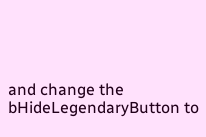and change the bHideLegendaryButton to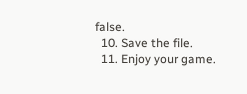false.
  10. Save the file.
  11. Enjoy your game.